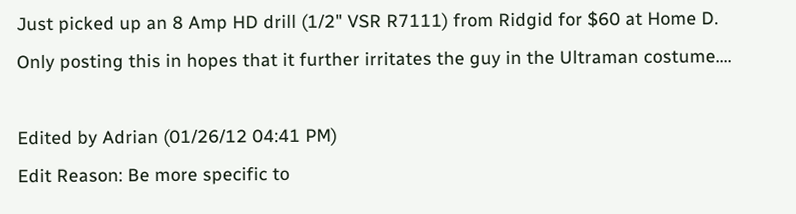Just picked up an 8 Amp HD drill (1/2" VSR R7111) from Ridgid for $60 at Home D. Only posting this in hopes that it further irritates the guy in the Ultraman costume....

Edited by Adrian (01/26/12 04:41 PM)
Edit Reason: Be more specific to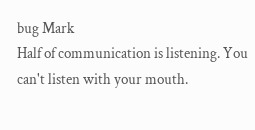bug Mark
Half of communication is listening. You can't listen with your mouth.